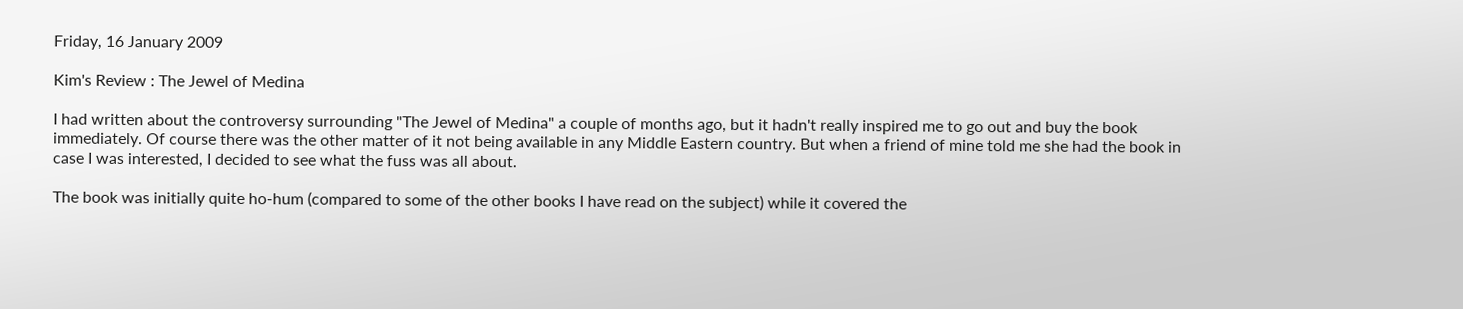Friday, 16 January 2009

Kim's Review : The Jewel of Medina

I had written about the controversy surrounding "The Jewel of Medina" a couple of months ago, but it hadn't really inspired me to go out and buy the book immediately. Of course there was the other matter of it not being available in any Middle Eastern country. But when a friend of mine told me she had the book in case I was interested, I decided to see what the fuss was all about.

The book was initially quite ho-hum (compared to some of the other books I have read on the subject) while it covered the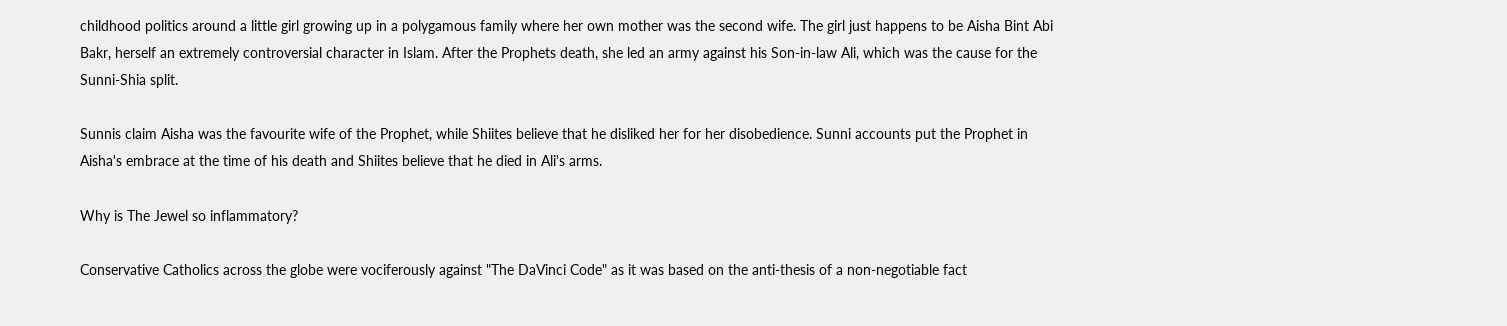childhood politics around a little girl growing up in a polygamous family where her own mother was the second wife. The girl just happens to be Aisha Bint Abi Bakr, herself an extremely controversial character in Islam. After the Prophets death, she led an army against his Son-in-law Ali, which was the cause for the Sunni-Shia split.

Sunnis claim Aisha was the favourite wife of the Prophet, while Shiites believe that he disliked her for her disobedience. Sunni accounts put the Prophet in Aisha's embrace at the time of his death and Shiites believe that he died in Ali's arms.

Why is The Jewel so inflammatory?

Conservative Catholics across the globe were vociferously against "The DaVinci Code" as it was based on the anti-thesis of a non-negotiable fact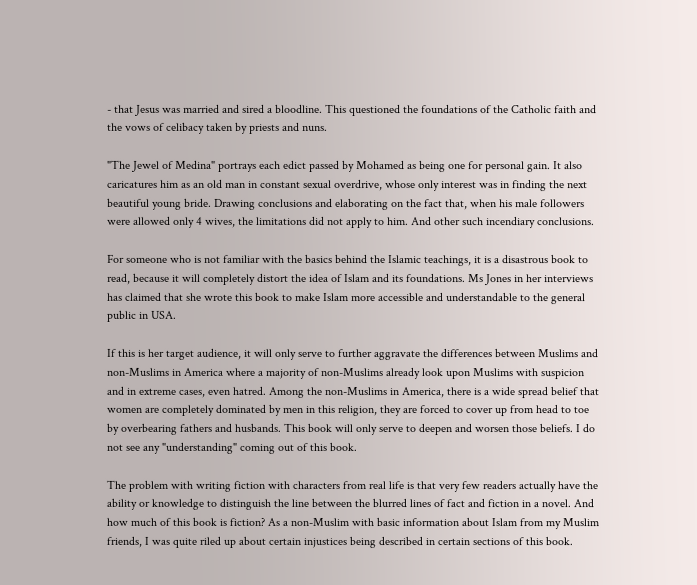- that Jesus was married and sired a bloodline. This questioned the foundations of the Catholic faith and the vows of celibacy taken by priests and nuns.

"The Jewel of Medina" portrays each edict passed by Mohamed as being one for personal gain. It also caricatures him as an old man in constant sexual overdrive, whose only interest was in finding the next beautiful young bride. Drawing conclusions and elaborating on the fact that, when his male followers were allowed only 4 wives, the limitations did not apply to him. And other such incendiary conclusions.

For someone who is not familiar with the basics behind the Islamic teachings, it is a disastrous book to read, because it will completely distort the idea of Islam and its foundations. Ms Jones in her interviews has claimed that she wrote this book to make Islam more accessible and understandable to the general public in USA.

If this is her target audience, it will only serve to further aggravate the differences between Muslims and non-Muslims in America where a majority of non-Muslims already look upon Muslims with suspicion and in extreme cases, even hatred. Among the non-Muslims in America, there is a wide spread belief that women are completely dominated by men in this religion, they are forced to cover up from head to toe by overbearing fathers and husbands. This book will only serve to deepen and worsen those beliefs. I do not see any "understanding" coming out of this book.

The problem with writing fiction with characters from real life is that very few readers actually have the ability or knowledge to distinguish the line between the blurred lines of fact and fiction in a novel. And how much of this book is fiction? As a non-Muslim with basic information about Islam from my Muslim friends, I was quite riled up about certain injustices being described in certain sections of this book.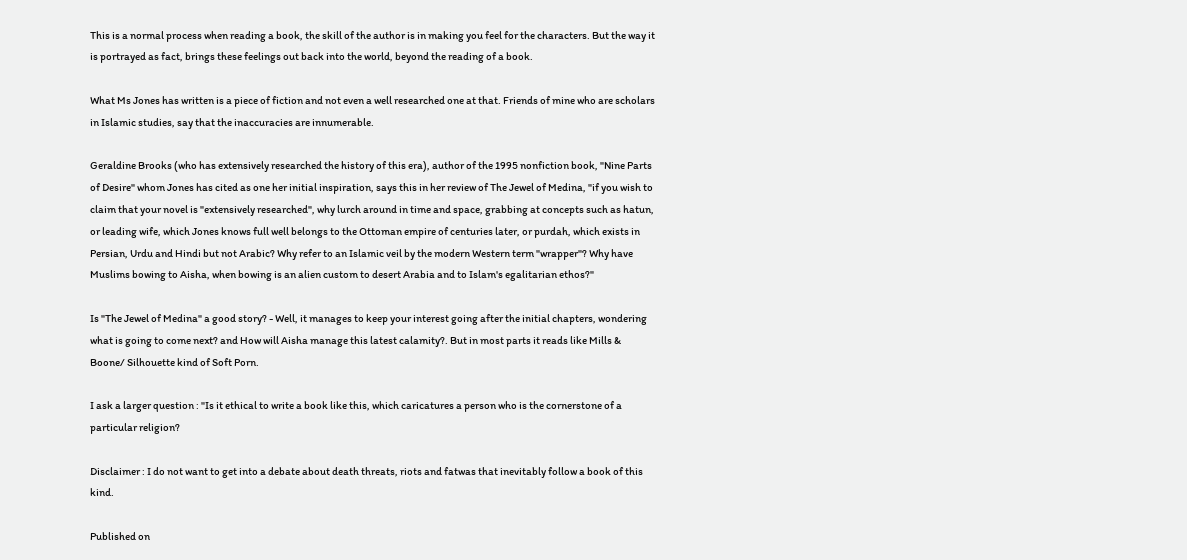This is a normal process when reading a book, the skill of the author is in making you feel for the characters. But the way it is portrayed as fact, brings these feelings out back into the world, beyond the reading of a book.

What Ms Jones has written is a piece of fiction and not even a well researched one at that. Friends of mine who are scholars in Islamic studies, say that the inaccuracies are innumerable.

Geraldine Brooks (who has extensively researched the history of this era), author of the 1995 nonfiction book, "Nine Parts of Desire" whom Jones has cited as one her initial inspiration, says this in her review of The Jewel of Medina, "if you wish to claim that your novel is "extensively researched", why lurch around in time and space, grabbing at concepts such as hatun, or leading wife, which Jones knows full well belongs to the Ottoman empire of centuries later, or purdah, which exists in Persian, Urdu and Hindi but not Arabic? Why refer to an Islamic veil by the modern Western term "wrapper"? Why have Muslims bowing to Aisha, when bowing is an alien custom to desert Arabia and to Islam's egalitarian ethos?"

Is "The Jewel of Medina" a good story? - Well, it manages to keep your interest going after the initial chapters, wondering what is going to come next? and How will Aisha manage this latest calamity?. But in most parts it reads like Mills & Boone/ Silhouette kind of Soft Porn.

I ask a larger question : "Is it ethical to write a book like this, which caricatures a person who is the cornerstone of a particular religion?

Disclaimer : I do not want to get into a debate about death threats, riots and fatwas that inevitably follow a book of this kind.

Published on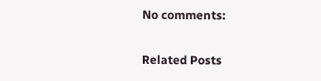No comments:

Related Posts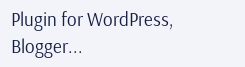Plugin for WordPress, Blogger...